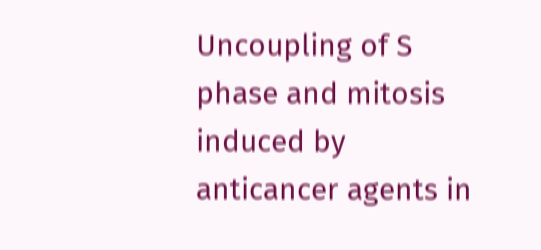Uncoupling of S phase and mitosis induced by anticancer agents in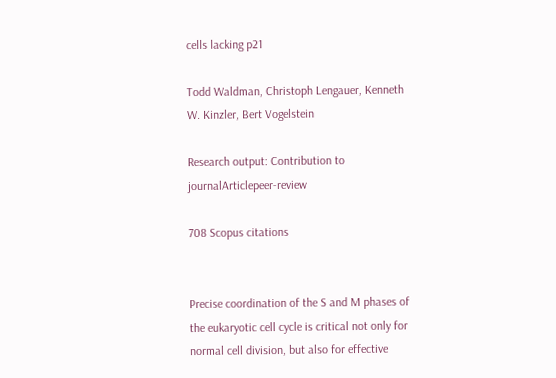cells lacking p21

Todd Waldman, Christoph Lengauer, Kenneth W. Kinzler, Bert Vogelstein

Research output: Contribution to journalArticlepeer-review

708 Scopus citations


Precise coordination of the S and M phases of the eukaryotic cell cycle is critical not only for normal cell division, but also for effective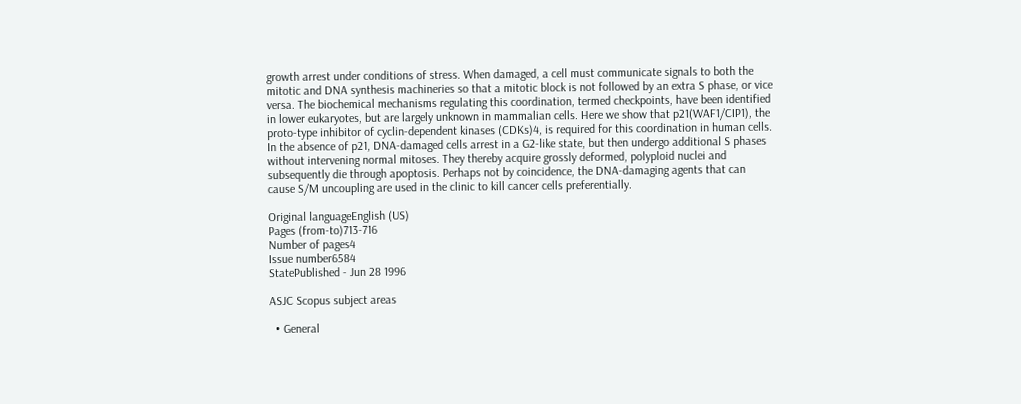growth arrest under conditions of stress. When damaged, a cell must communicate signals to both the mitotic and DNA synthesis machineries so that a mitotic block is not followed by an extra S phase, or vice versa. The biochemical mechanisms regulating this coordination, termed checkpoints, have been identified in lower eukaryotes, but are largely unknown in mammalian cells. Here we show that p21(WAF1/CIP1), the proto-type inhibitor of cyclin-dependent kinases (CDKs)4, is required for this coordination in human cells. In the absence of p21, DNA-damaged cells arrest in a G2-like state, but then undergo additional S phases without intervening normal mitoses. They thereby acquire grossly deformed, polyploid nuclei and subsequently die through apoptosis. Perhaps not by coincidence, the DNA-damaging agents that can cause S/M uncoupling are used in the clinic to kill cancer cells preferentially.

Original languageEnglish (US)
Pages (from-to)713-716
Number of pages4
Issue number6584
StatePublished - Jun 28 1996

ASJC Scopus subject areas

  • General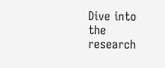Dive into the research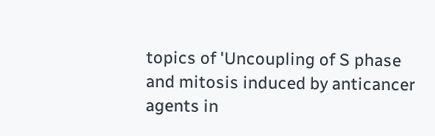topics of 'Uncoupling of S phase and mitosis induced by anticancer agents in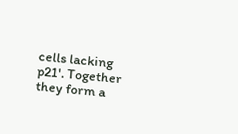cells lacking p21'. Together they form a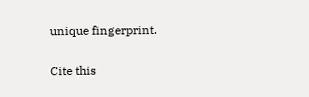unique fingerprint.

Cite this